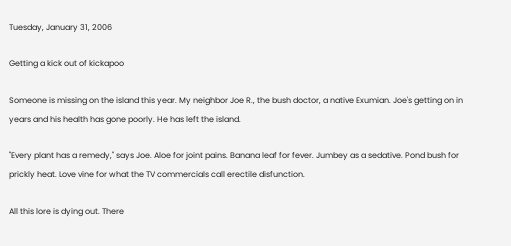Tuesday, January 31, 2006

Getting a kick out of kickapoo

Someone is missing on the island this year. My neighbor Joe R., the bush doctor, a native Exumian. Joe's getting on in years and his health has gone poorly. He has left the island.

"Every plant has a remedy," says Joe. Aloe for joint pains. Banana leaf for fever. Jumbey as a sedative. Pond bush for prickly heat. Love vine for what the TV commercials call erectile disfunction.

All this lore is dying out. There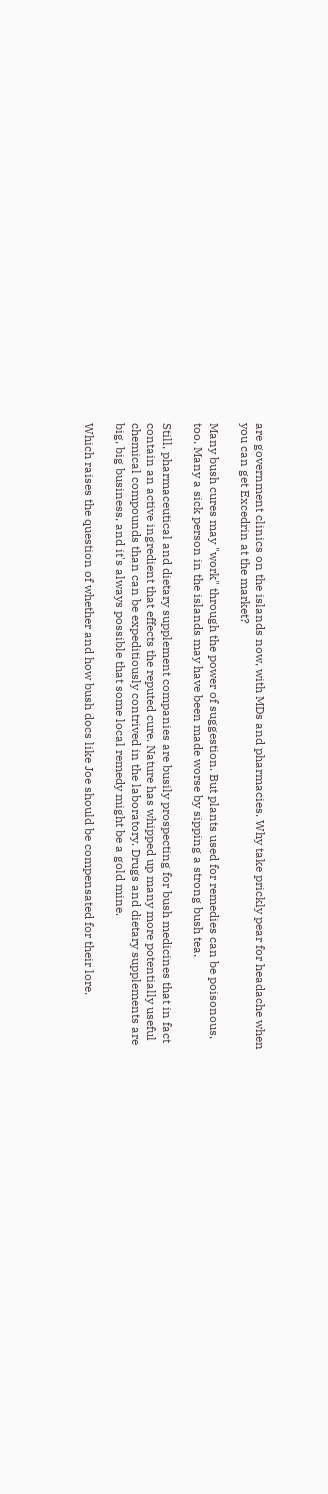are government clinics on the islands now, with MDs and pharmacies. Why take prickly pear for headache when you can get Excedrin at the market?

Many bush cures may "work" through the power of suggestion. But plants used for remedies can be poisonous, too. Many a sick person in the islands may have been made worse by sipping a strong bush tea.

Still, pharmaceutical and dietary supplement companies are busily prospecting for bush medicines that in fact contain an active ingredient that effects the reputed cure. Nature has whipped up many more potentially useful chemical compounds than can be expeditiously contrived in the laboratory. Drugs and dietary supplements are big, big business, and it's always possible that some local remedy might be a gold mine.

Which raises the question of whether and how bush docs like Joe should be compensated for their lore.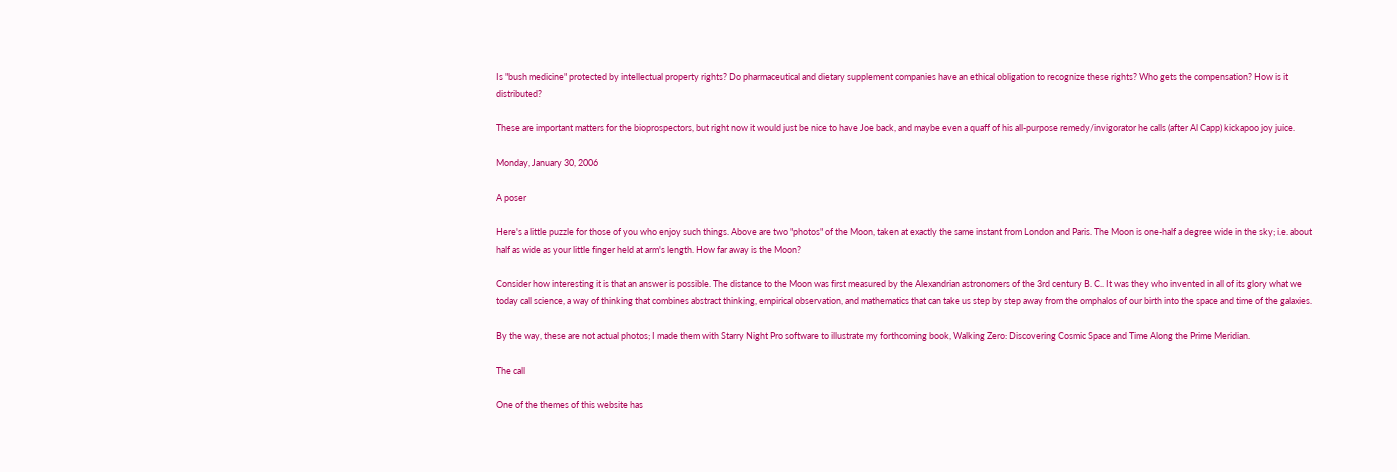Is "bush medicine" protected by intellectual property rights? Do pharmaceutical and dietary supplement companies have an ethical obligation to recognize these rights? Who gets the compensation? How is it distributed?

These are important matters for the bioprospectors, but right now it would just be nice to have Joe back, and maybe even a quaff of his all-purpose remedy/invigorator he calls (after Al Capp) kickapoo joy juice.

Monday, January 30, 2006

A poser

Here's a little puzzle for those of you who enjoy such things. Above are two "photos" of the Moon, taken at exactly the same instant from London and Paris. The Moon is one-half a degree wide in the sky; i.e. about half as wide as your little finger held at arm's length. How far away is the Moon?

Consider how interesting it is that an answer is possible. The distance to the Moon was first measured by the Alexandrian astronomers of the 3rd century B. C.. It was they who invented in all of its glory what we today call science, a way of thinking that combines abstract thinking, empirical observation, and mathematics that can take us step by step away from the omphalos of our birth into the space and time of the galaxies.

By the way, these are not actual photos; I made them with Starry Night Pro software to illustrate my forthcoming book, Walking Zero: Discovering Cosmic Space and Time Along the Prime Meridian.

The call

One of the themes of this website has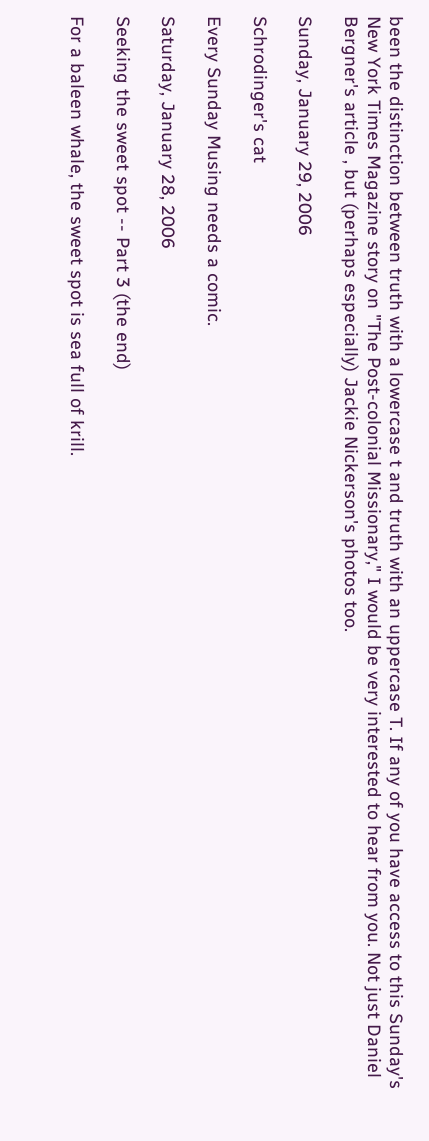been the distinction between truth with a lowercase t and truth with an uppercase T. If any of you have access to this Sunday's New York Times Magazine story on "The Post-colonial Missionary," I would be very interested to hear from you. Not just Daniel Bergner's article , but (perhaps especially) Jackie Nickerson's photos too.

Sunday, January 29, 2006

Schrodinger's cat

Every Sunday Musing needs a comic.

Saturday, January 28, 2006

Seeking the sweet spot -- Part 3 (the end)

For a baleen whale, the sweet spot is sea full of krill.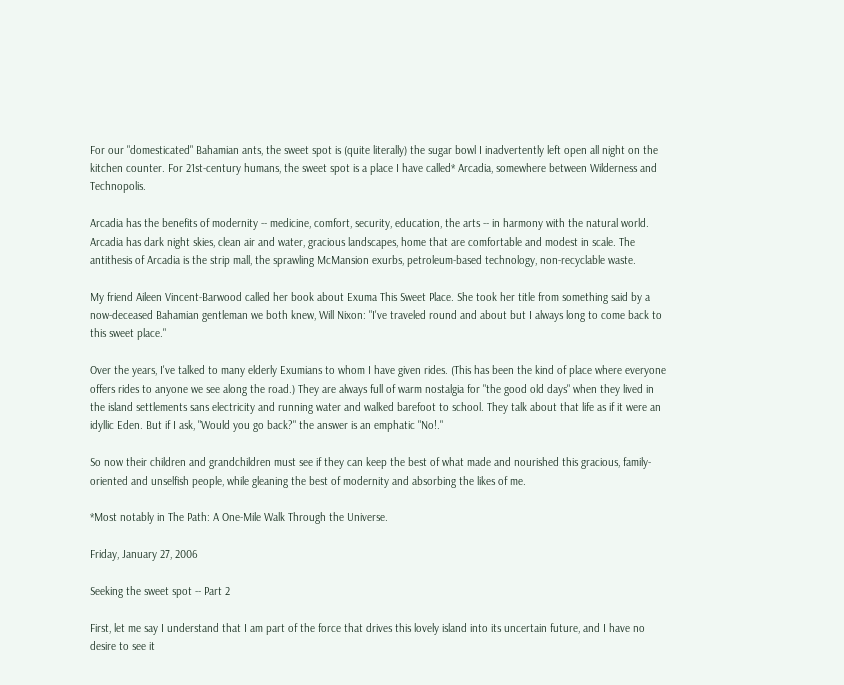For our "domesticated" Bahamian ants, the sweet spot is (quite literally) the sugar bowl I inadvertently left open all night on the kitchen counter. For 21st-century humans, the sweet spot is a place I have called* Arcadia, somewhere between Wilderness and Technopolis.

Arcadia has the benefits of modernity -- medicine, comfort, security, education, the arts -- in harmony with the natural world. Arcadia has dark night skies, clean air and water, gracious landscapes, home that are comfortable and modest in scale. The antithesis of Arcadia is the strip mall, the sprawling McMansion exurbs, petroleum-based technology, non-recyclable waste.

My friend Aileen Vincent-Barwood called her book about Exuma This Sweet Place. She took her title from something said by a now-deceased Bahamian gentleman we both knew, Will Nixon: "I've traveled round and about but I always long to come back to this sweet place."

Over the years, I've talked to many elderly Exumians to whom I have given rides. (This has been the kind of place where everyone offers rides to anyone we see along the road.) They are always full of warm nostalgia for "the good old days" when they lived in the island settlements sans electricity and running water and walked barefoot to school. They talk about that life as if it were an idyllic Eden. But if I ask, "Would you go back?" the answer is an emphatic "No!."

So now their children and grandchildren must see if they can keep the best of what made and nourished this gracious, family-oriented and unselfish people, while gleaning the best of modernity and absorbing the likes of me.

*Most notably in The Path: A One-Mile Walk Through the Universe.

Friday, January 27, 2006

Seeking the sweet spot -- Part 2

First, let me say I understand that I am part of the force that drives this lovely island into its uncertain future, and I have no desire to see it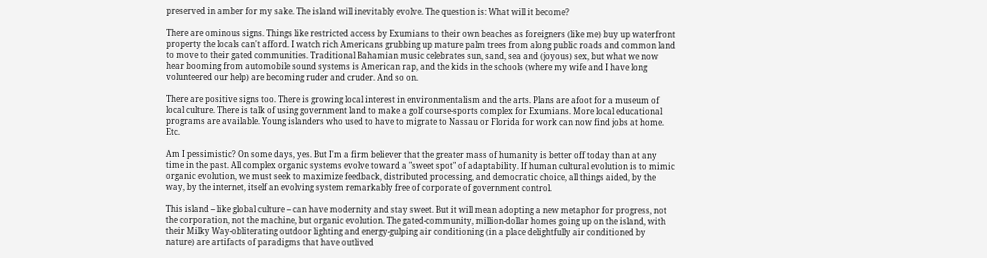preserved in amber for my sake. The island will inevitably evolve. The question is: What will it become?

There are ominous signs. Things like restricted access by Exumians to their own beaches as foreigners (like me) buy up waterfront property the locals can't afford. I watch rich Americans grubbing up mature palm trees from along public roads and common land to move to their gated communities. Traditional Bahamian music celebrates sun, sand, sea and (joyous) sex, but what we now hear booming from automobile sound systems is American rap, and the kids in the schools (where my wife and I have long volunteered our help) are becoming ruder and cruder. And so on.

There are positive signs too. There is growing local interest in environmentalism and the arts. Plans are afoot for a museum of local culture. There is talk of using government land to make a golf course-sports complex for Exumians. More local educational programs are available. Young islanders who used to have to migrate to Nassau or Florida for work can now find jobs at home. Etc.

Am I pessimistic? On some days, yes. But I'm a firm believer that the greater mass of humanity is better off today than at any time in the past. All complex organic systems evolve toward a "sweet spot" of adaptability. If human cultural evolution is to mimic organic evolution, we must seek to maximize feedback, distributed processing, and democratic choice, all things aided, by the way, by the internet, itself an evolving system remarkably free of corporate of government control.

This island -- like global culture -- can have modernity and stay sweet. But it will mean adopting a new metaphor for progress, not the corporation, not the machine, but organic evolution. The gated-community, million-dollar homes going up on the island, with their Milky Way-obliterating outdoor lighting and energy-gulping air conditioning (in a place delightfully air conditioned by nature) are artifacts of paradigms that have outlived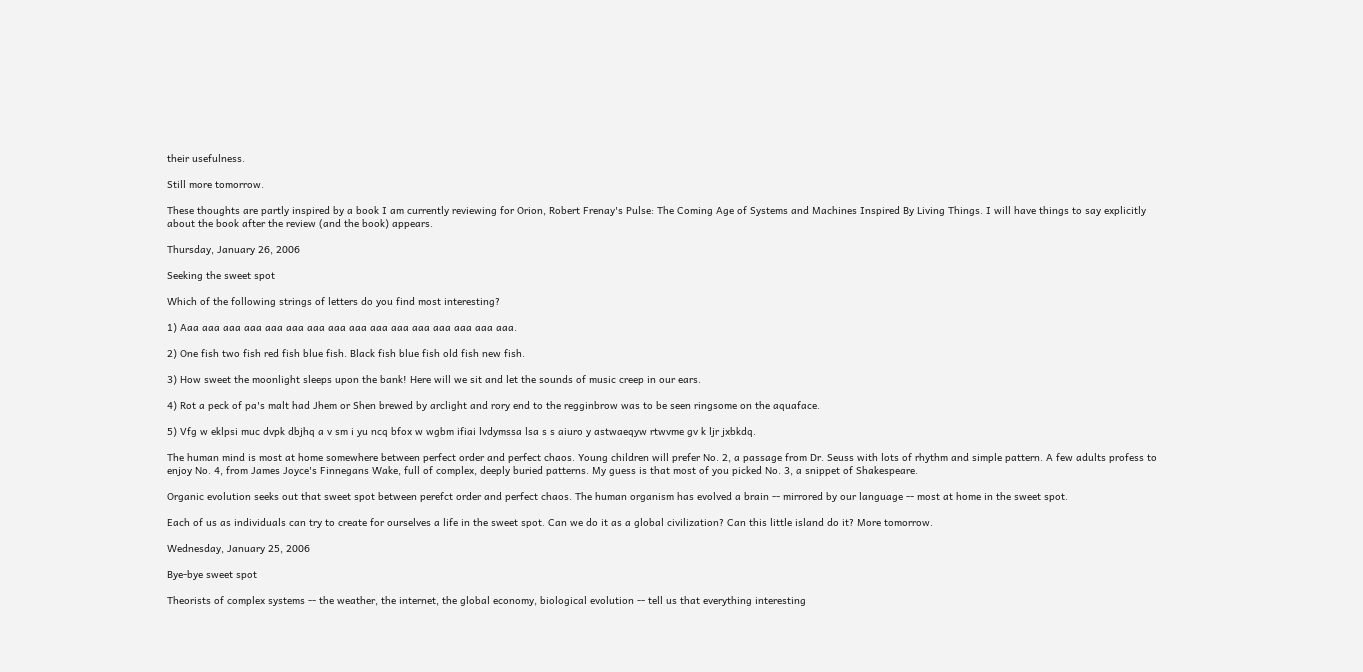their usefulness.

Still more tomorrow.

These thoughts are partly inspired by a book I am currently reviewing for Orion, Robert Frenay's Pulse: The Coming Age of Systems and Machines Inspired By Living Things. I will have things to say explicitly about the book after the review (and the book) appears.

Thursday, January 26, 2006

Seeking the sweet spot

Which of the following strings of letters do you find most interesting?

1) Aaa aaa aaa aaa aaa aaa aaa aaa aaa aaa aaa aaa aaa aaa aaa aaa.

2) One fish two fish red fish blue fish. Black fish blue fish old fish new fish.

3) How sweet the moonlight sleeps upon the bank! Here will we sit and let the sounds of music creep in our ears.

4) Rot a peck of pa's malt had Jhem or Shen brewed by arclight and rory end to the regginbrow was to be seen ringsome on the aquaface.

5) Vfg w eklpsi muc dvpk dbjhq a v sm i yu ncq bfox w wgbm ifiai lvdymssa lsa s s aiuro y astwaeqyw rtwvme gv k ljr jxbkdq.

The human mind is most at home somewhere between perfect order and perfect chaos. Young children will prefer No. 2, a passage from Dr. Seuss with lots of rhythm and simple pattern. A few adults profess to enjoy No. 4, from James Joyce's Finnegans Wake, full of complex, deeply buried patterns. My guess is that most of you picked No. 3, a snippet of Shakespeare.

Organic evolution seeks out that sweet spot between perefct order and perfect chaos. The human organism has evolved a brain -- mirrored by our language -- most at home in the sweet spot.

Each of us as individuals can try to create for ourselves a life in the sweet spot. Can we do it as a global civilization? Can this little island do it? More tomorrow.

Wednesday, January 25, 2006

Bye-bye sweet spot

Theorists of complex systems -- the weather, the internet, the global economy, biological evolution -- tell us that everything interesting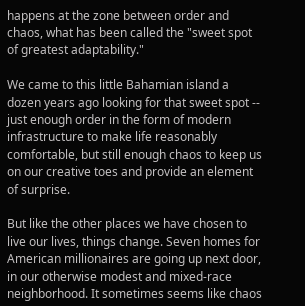happens at the zone between order and chaos, what has been called the "sweet spot of greatest adaptability."

We came to this little Bahamian island a dozen years ago looking for that sweet spot -- just enough order in the form of modern infrastructure to make life reasonably comfortable, but still enough chaos to keep us on our creative toes and provide an element of surprise.

But like the other places we have chosen to live our lives, things change. Seven homes for American millionaires are going up next door, in our otherwise modest and mixed-race neighborhood. It sometimes seems like chaos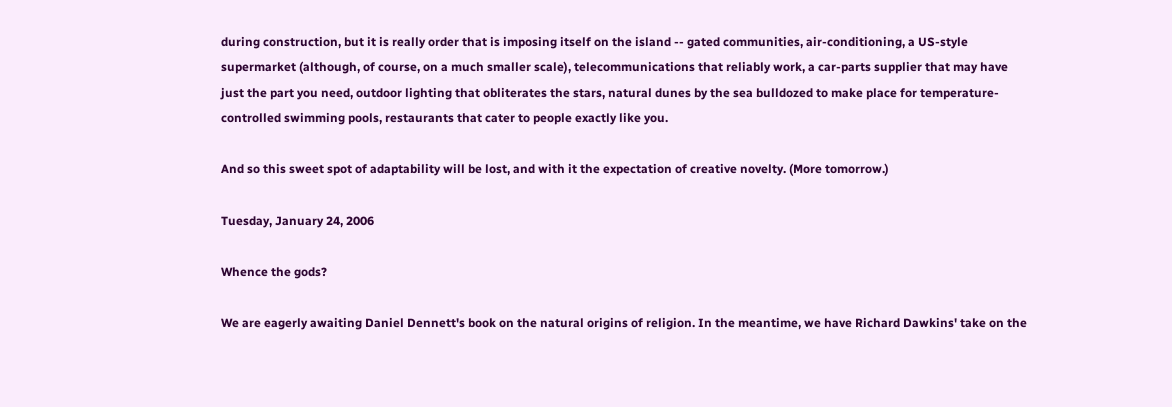during construction, but it is really order that is imposing itself on the island -- gated communities, air-conditioning, a US-style supermarket (although, of course, on a much smaller scale), telecommunications that reliably work, a car-parts supplier that may have just the part you need, outdoor lighting that obliterates the stars, natural dunes by the sea bulldozed to make place for temperature-controlled swimming pools, restaurants that cater to people exactly like you.

And so this sweet spot of adaptability will be lost, and with it the expectation of creative novelty. (More tomorrow.)

Tuesday, January 24, 2006

Whence the gods?

We are eagerly awaiting Daniel Dennett's book on the natural origins of religion. In the meantime, we have Richard Dawkins' take on the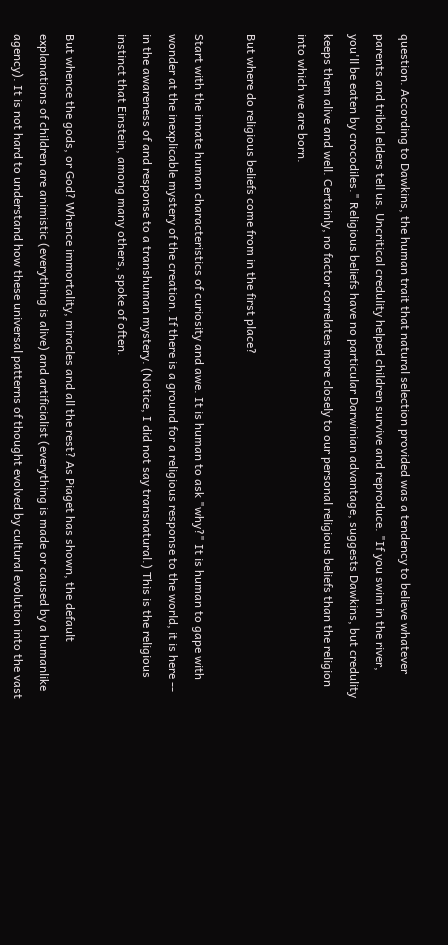question. According to Dawkins, the human trait that natural selection provided was a tendency to believe whatever parents and tribal elders tell us. Uncritical credulity helped children survive and reproduce. "If you swim in the river, you'll be eaten by crocodiles." Religious beliefs have no particular Darwinian advantage, suggests Dawkins, but credulity keeps them alive and well. Certainly, no factor correlates more closely to our personal religious beliefs than the religion into which we are born.

But where do religious beliefs come from in the first place?

Start with the innate human characteristics of curiosity and awe. It is human to ask "why?" It is human to gape with wonder at the inexplicable mystery of the creation. If there is a ground for a religious response to the world, it is here -- in the awareness of and response to a transhuman mystery. (Notice, I did not say transnatural.) This is the religious instinct that Einstein, among many others, spoke of often.

But whence the gods, or God? Whence immortality, miracles and all the rest? As Piaget has shown, the default explanations of children are animistic (everything is alive) and artificialist (everything is made or caused by a humanlike agency). It is not hard to understand how these universal patterns of thought evolved by cultural evolution into the vast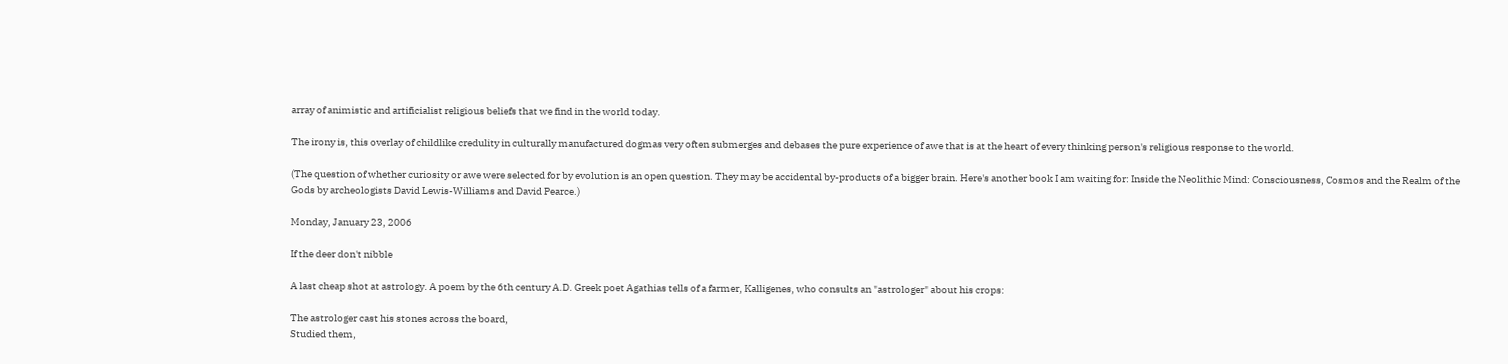array of animistic and artificialist religious beliefs that we find in the world today.

The irony is, this overlay of childlike credulity in culturally manufactured dogmas very often submerges and debases the pure experience of awe that is at the heart of every thinking person's religious response to the world.

(The question of whether curiosity or awe were selected for by evolution is an open question. They may be accidental by-products of a bigger brain. Here's another book I am waiting for: Inside the Neolithic Mind: Consciousness, Cosmos and the Realm of the Gods by archeologists David Lewis-Williams and David Pearce.)

Monday, January 23, 2006

If the deer don't nibble

A last cheap shot at astrology. A poem by the 6th century A.D. Greek poet Agathias tells of a farmer, Kalligenes, who consults an "astrologer" about his crops:

The astrologer cast his stones across the board,
Studied them,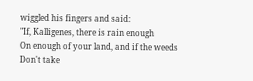wiggled his fingers and said:
"If, Kalligenes, there is rain enough
On enough of your land, and if the weeds
Don't take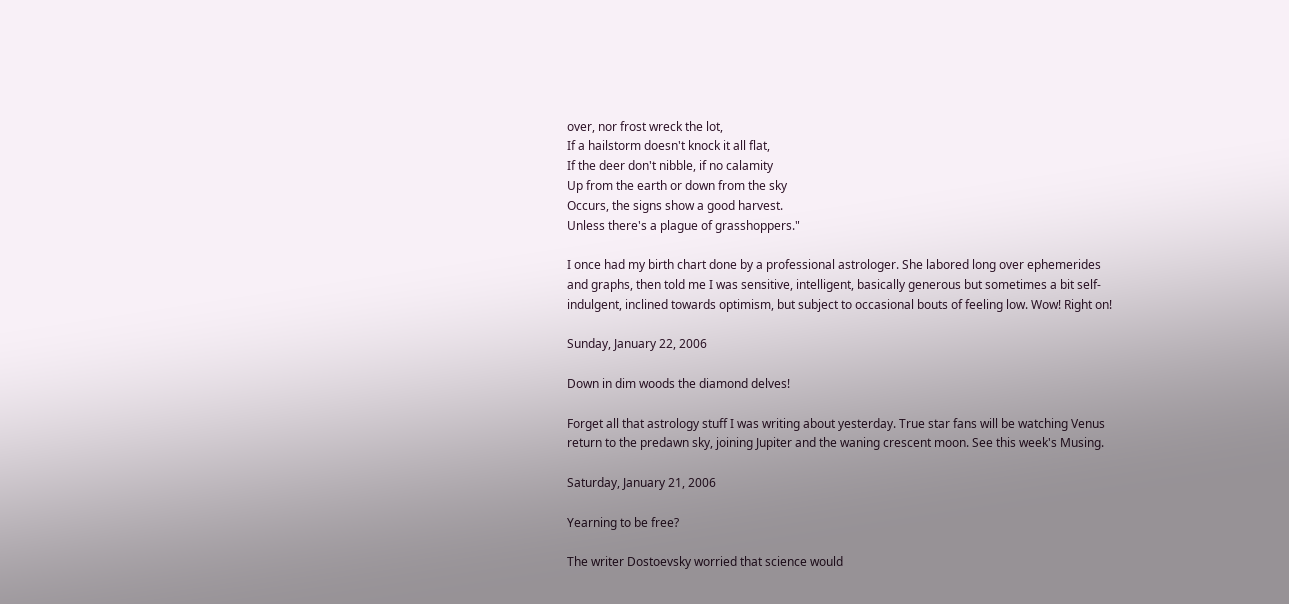over, nor frost wreck the lot,
If a hailstorm doesn't knock it all flat,
If the deer don't nibble, if no calamity
Up from the earth or down from the sky
Occurs, the signs show a good harvest.
Unless there's a plague of grasshoppers."

I once had my birth chart done by a professional astrologer. She labored long over ephemerides and graphs, then told me I was sensitive, intelligent, basically generous but sometimes a bit self-indulgent, inclined towards optimism, but subject to occasional bouts of feeling low. Wow! Right on!

Sunday, January 22, 2006

Down in dim woods the diamond delves!

Forget all that astrology stuff I was writing about yesterday. True star fans will be watching Venus return to the predawn sky, joining Jupiter and the waning crescent moon. See this week's Musing.

Saturday, January 21, 2006

Yearning to be free?

The writer Dostoevsky worried that science would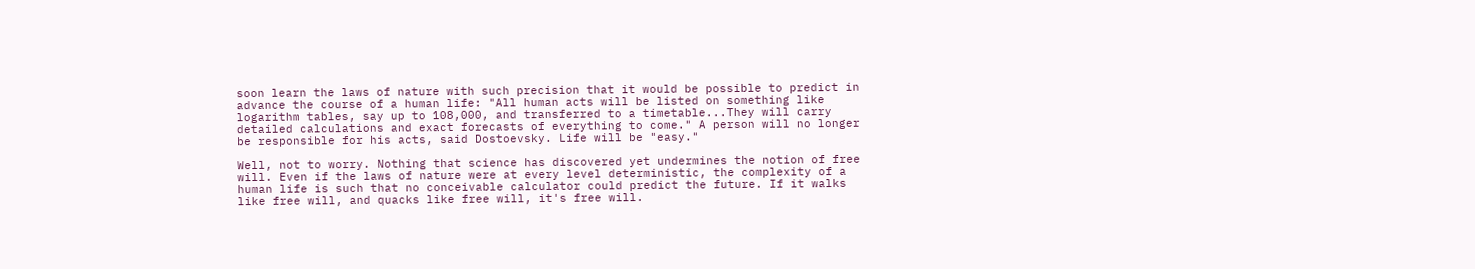soon learn the laws of nature with such precision that it would be possible to predict in advance the course of a human life: "All human acts will be listed on something like logarithm tables, say up to 108,000, and transferred to a timetable...They will carry detailed calculations and exact forecasts of everything to come." A person will no longer be responsible for his acts, said Dostoevsky. Life will be "easy."

Well, not to worry. Nothing that science has discovered yet undermines the notion of free will. Even if the laws of nature were at every level deterministic, the complexity of a human life is such that no conceivable calculator could predict the future. If it walks like free will, and quacks like free will, it's free will.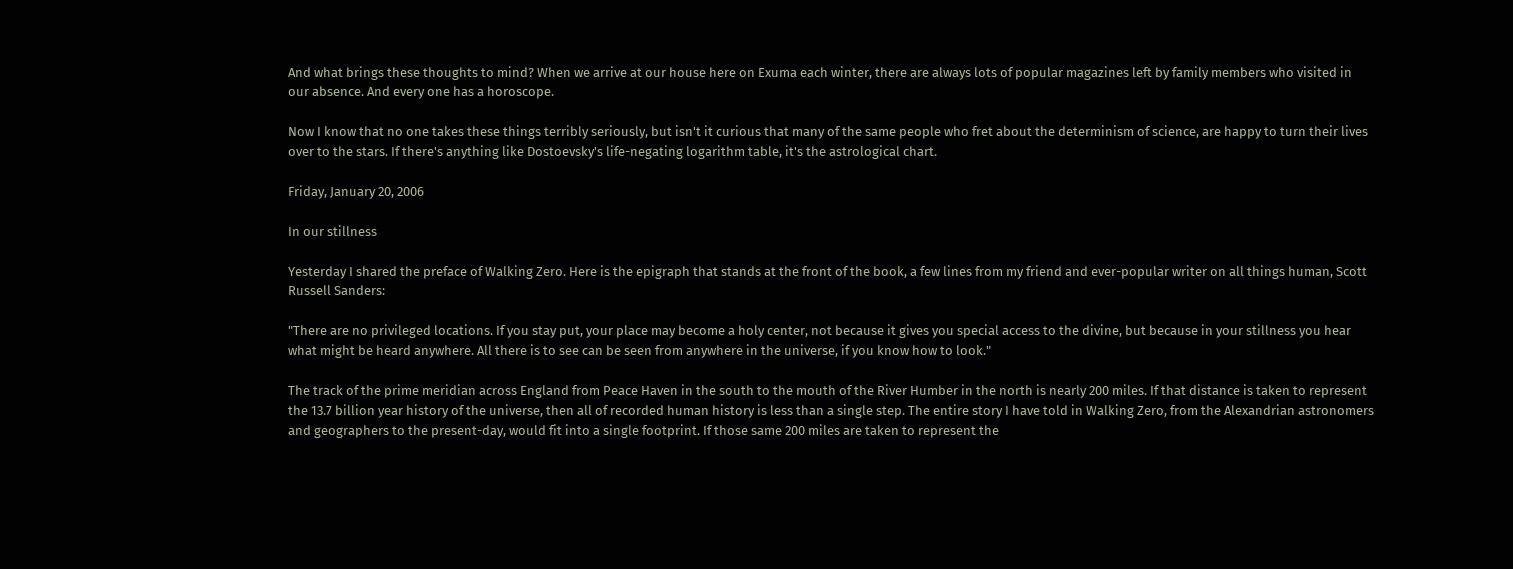And what brings these thoughts to mind? When we arrive at our house here on Exuma each winter, there are always lots of popular magazines left by family members who visited in our absence. And every one has a horoscope.

Now I know that no one takes these things terribly seriously, but isn't it curious that many of the same people who fret about the determinism of science, are happy to turn their lives over to the stars. If there's anything like Dostoevsky's life-negating logarithm table, it's the astrological chart.

Friday, January 20, 2006

In our stillness

Yesterday I shared the preface of Walking Zero. Here is the epigraph that stands at the front of the book, a few lines from my friend and ever-popular writer on all things human, Scott Russell Sanders:

"There are no privileged locations. If you stay put, your place may become a holy center, not because it gives you special access to the divine, but because in your stillness you hear what might be heard anywhere. All there is to see can be seen from anywhere in the universe, if you know how to look."

The track of the prime meridian across England from Peace Haven in the south to the mouth of the River Humber in the north is nearly 200 miles. If that distance is taken to represent the 13.7 billion year history of the universe, then all of recorded human history is less than a single step. The entire story I have told in Walking Zero, from the Alexandrian astronomers and geographers to the present-day, would fit into a single footprint. If those same 200 miles are taken to represent the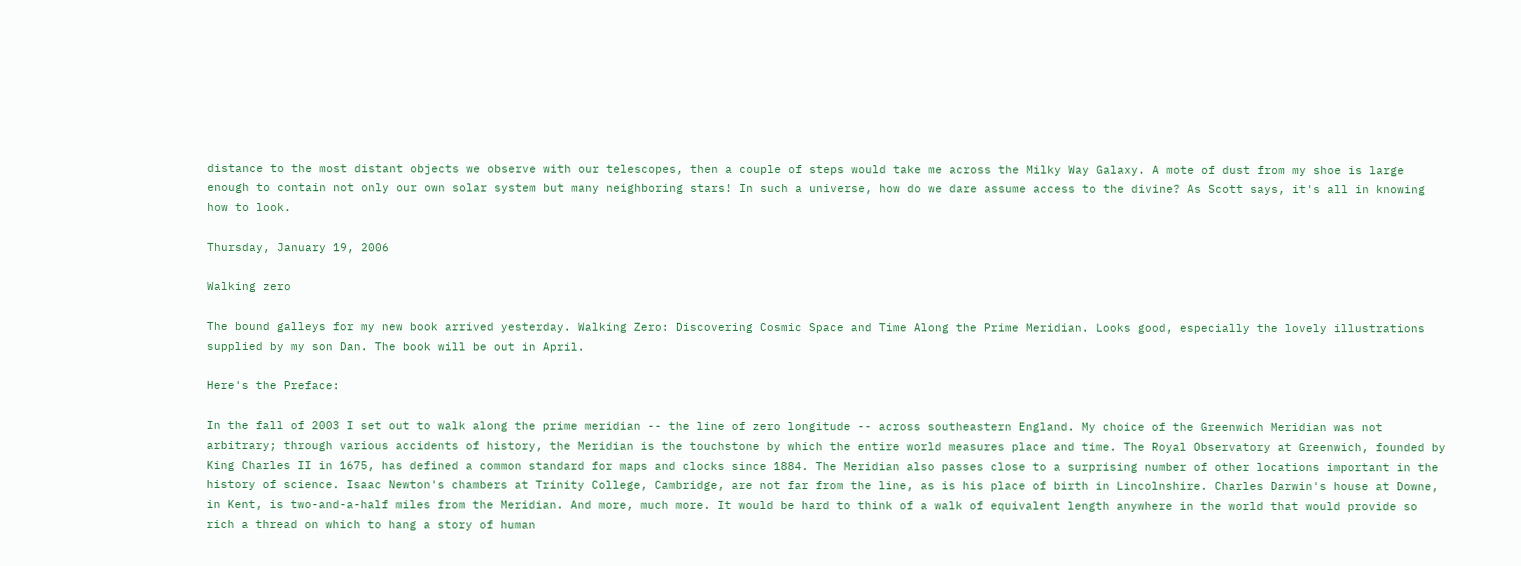distance to the most distant objects we observe with our telescopes, then a couple of steps would take me across the Milky Way Galaxy. A mote of dust from my shoe is large enough to contain not only our own solar system but many neighboring stars! In such a universe, how do we dare assume access to the divine? As Scott says, it's all in knowing how to look.

Thursday, January 19, 2006

Walking zero

The bound galleys for my new book arrived yesterday. Walking Zero: Discovering Cosmic Space and Time Along the Prime Meridian. Looks good, especially the lovely illustrations supplied by my son Dan. The book will be out in April.

Here's the Preface:

In the fall of 2003 I set out to walk along the prime meridian -- the line of zero longitude -- across southeastern England. My choice of the Greenwich Meridian was not arbitrary; through various accidents of history, the Meridian is the touchstone by which the entire world measures place and time. The Royal Observatory at Greenwich, founded by King Charles II in 1675, has defined a common standard for maps and clocks since 1884. The Meridian also passes close to a surprising number of other locations important in the history of science. Isaac Newton's chambers at Trinity College, Cambridge, are not far from the line, as is his place of birth in Lincolnshire. Charles Darwin's house at Downe, in Kent, is two-and-a-half miles from the Meridian. And more, much more. It would be hard to think of a walk of equivalent length anywhere in the world that would provide so rich a thread on which to hang a story of human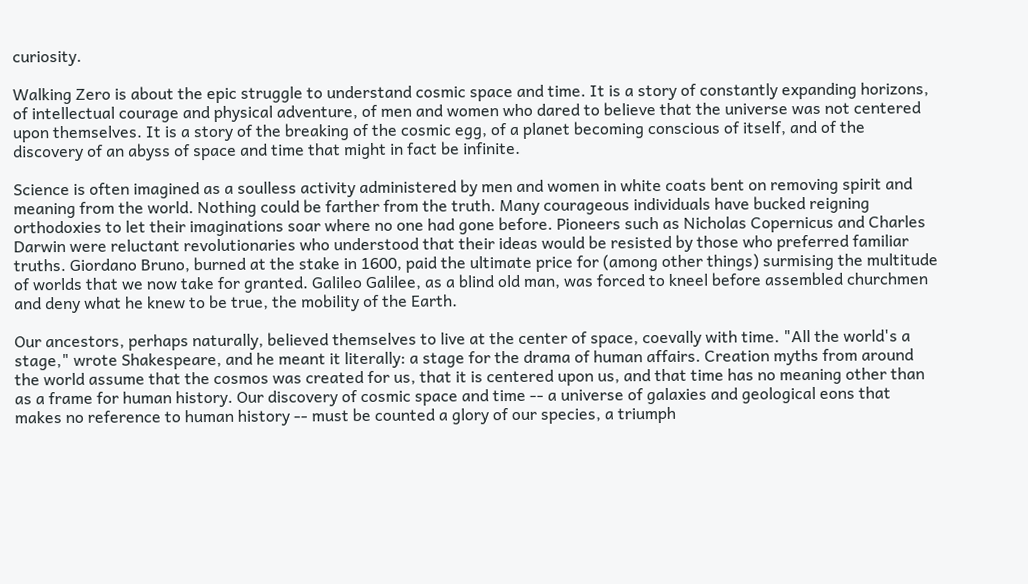curiosity.

Walking Zero is about the epic struggle to understand cosmic space and time. It is a story of constantly expanding horizons, of intellectual courage and physical adventure, of men and women who dared to believe that the universe was not centered upon themselves. It is a story of the breaking of the cosmic egg, of a planet becoming conscious of itself, and of the discovery of an abyss of space and time that might in fact be infinite.

Science is often imagined as a soulless activity administered by men and women in white coats bent on removing spirit and meaning from the world. Nothing could be farther from the truth. Many courageous individuals have bucked reigning orthodoxies to let their imaginations soar where no one had gone before. Pioneers such as Nicholas Copernicus and Charles Darwin were reluctant revolutionaries who understood that their ideas would be resisted by those who preferred familiar truths. Giordano Bruno, burned at the stake in 1600, paid the ultimate price for (among other things) surmising the multitude of worlds that we now take for granted. Galileo Galilee, as a blind old man, was forced to kneel before assembled churchmen and deny what he knew to be true, the mobility of the Earth.

Our ancestors, perhaps naturally, believed themselves to live at the center of space, coevally with time. "All the world's a stage," wrote Shakespeare, and he meant it literally: a stage for the drama of human affairs. Creation myths from around the world assume that the cosmos was created for us, that it is centered upon us, and that time has no meaning other than as a frame for human history. Our discovery of cosmic space and time -- a universe of galaxies and geological eons that makes no reference to human history -- must be counted a glory of our species, a triumph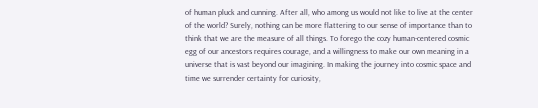of human pluck and cunning. After all, who among us would not like to live at the center of the world? Surely, nothing can be more flattering to our sense of importance than to think that we are the measure of all things. To forego the cozy human-centered cosmic egg of our ancestors requires courage, and a willingness to make our own meaning in a universe that is vast beyond our imagining. In making the journey into cosmic space and time we surrender certainty for curiosity,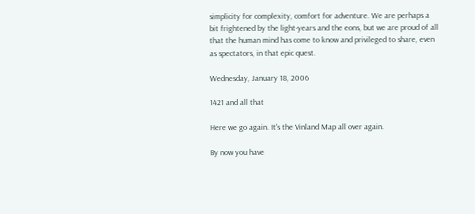simplicity for complexity, comfort for adventure. We are perhaps a bit frightened by the light-years and the eons, but we are proud of all that the human mind has come to know and privileged to share, even as spectators, in that epic quest.

Wednesday, January 18, 2006

1421 and all that

Here we go again. It's the Vinland Map all over again.

By now you have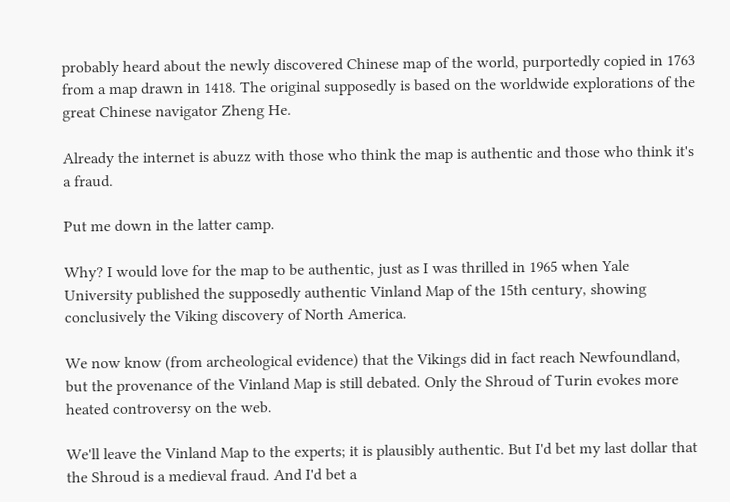probably heard about the newly discovered Chinese map of the world, purportedly copied in 1763 from a map drawn in 1418. The original supposedly is based on the worldwide explorations of the great Chinese navigator Zheng He.

Already the internet is abuzz with those who think the map is authentic and those who think it's a fraud.

Put me down in the latter camp.

Why? I would love for the map to be authentic, just as I was thrilled in 1965 when Yale University published the supposedly authentic Vinland Map of the 15th century, showing conclusively the Viking discovery of North America.

We now know (from archeological evidence) that the Vikings did in fact reach Newfoundland, but the provenance of the Vinland Map is still debated. Only the Shroud of Turin evokes more heated controversy on the web.

We'll leave the Vinland Map to the experts; it is plausibly authentic. But I'd bet my last dollar that the Shroud is a medieval fraud. And I'd bet a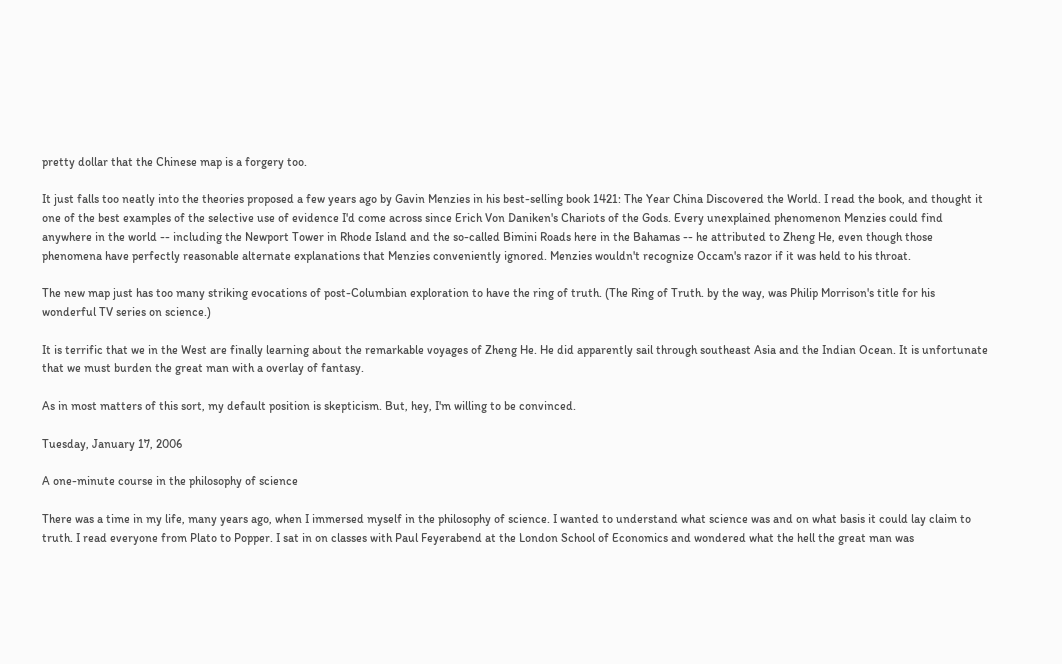pretty dollar that the Chinese map is a forgery too.

It just falls too neatly into the theories proposed a few years ago by Gavin Menzies in his best-selling book 1421: The Year China Discovered the World. I read the book, and thought it one of the best examples of the selective use of evidence I'd come across since Erich Von Daniken's Chariots of the Gods. Every unexplained phenomenon Menzies could find anywhere in the world -- including the Newport Tower in Rhode Island and the so-called Bimini Roads here in the Bahamas -- he attributed to Zheng He, even though those phenomena have perfectly reasonable alternate explanations that Menzies conveniently ignored. Menzies wouldn't recognize Occam's razor if it was held to his throat.

The new map just has too many striking evocations of post-Columbian exploration to have the ring of truth. (The Ring of Truth. by the way, was Philip Morrison's title for his wonderful TV series on science.)

It is terrific that we in the West are finally learning about the remarkable voyages of Zheng He. He did apparently sail through southeast Asia and the Indian Ocean. It is unfortunate that we must burden the great man with a overlay of fantasy.

As in most matters of this sort, my default position is skepticism. But, hey, I'm willing to be convinced.

Tuesday, January 17, 2006

A one-minute course in the philosophy of science

There was a time in my life, many years ago, when I immersed myself in the philosophy of science. I wanted to understand what science was and on what basis it could lay claim to truth. I read everyone from Plato to Popper. I sat in on classes with Paul Feyerabend at the London School of Economics and wondered what the hell the great man was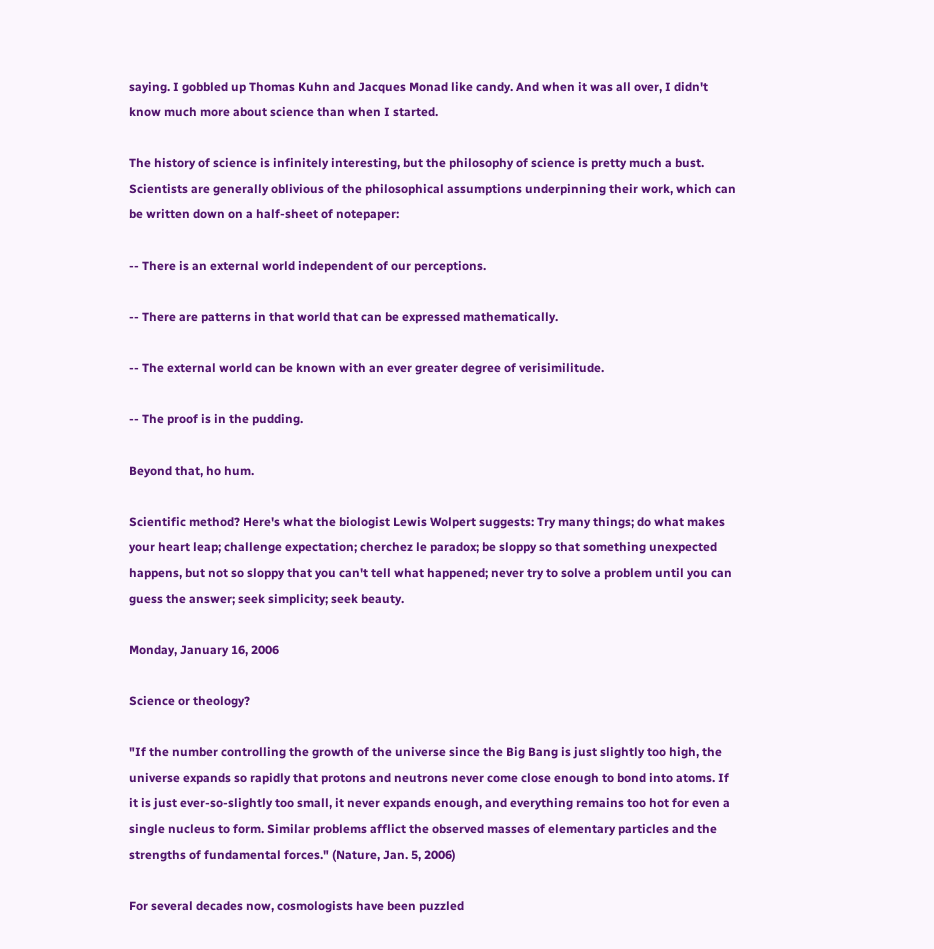saying. I gobbled up Thomas Kuhn and Jacques Monad like candy. And when it was all over, I didn't know much more about science than when I started.

The history of science is infinitely interesting, but the philosophy of science is pretty much a bust. Scientists are generally oblivious of the philosophical assumptions underpinning their work, which can be written down on a half-sheet of notepaper:

-- There is an external world independent of our perceptions.

-- There are patterns in that world that can be expressed mathematically.

-- The external world can be known with an ever greater degree of verisimilitude.

-- The proof is in the pudding.

Beyond that, ho hum.

Scientific method? Here's what the biologist Lewis Wolpert suggests: Try many things; do what makes your heart leap; challenge expectation; cherchez le paradox; be sloppy so that something unexpected happens, but not so sloppy that you can't tell what happened; never try to solve a problem until you can guess the answer; seek simplicity; seek beauty.

Monday, January 16, 2006

Science or theology?

"If the number controlling the growth of the universe since the Big Bang is just slightly too high, the universe expands so rapidly that protons and neutrons never come close enough to bond into atoms. If it is just ever-so-slightly too small, it never expands enough, and everything remains too hot for even a single nucleus to form. Similar problems afflict the observed masses of elementary particles and the strengths of fundamental forces." (Nature, Jan. 5, 2006)

For several decades now, cosmologists have been puzzled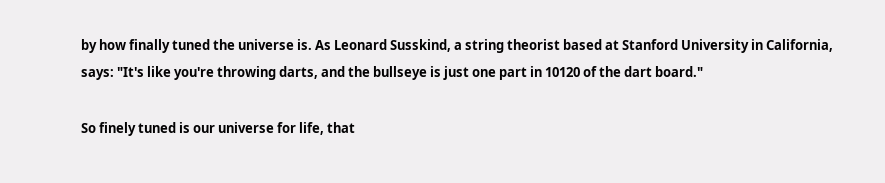by how finally tuned the universe is. As Leonard Susskind, a string theorist based at Stanford University in California, says: "It's like you're throwing darts, and the bullseye is just one part in 10120 of the dart board."

So finely tuned is our universe for life, that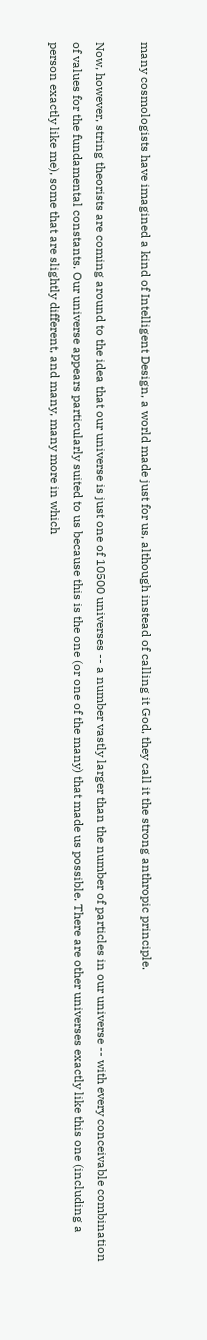many cosmologists have imagined a kind of Intelligent Design, a world made just for us, although instead of calling it God, they call it the strong anthropic principle.

Now, however, string theorists are coming around to the idea that our universe is just one of 10500 universes -- a number vastly larger than the number of particles in our universe -- with every conceivable combination of values for the fundamental constants. Our universe appears particularly suited to us because this is the one (or one of the many) that made us possible. There are other universes exactly like this one (including a person exactly like me), some that are slightly different, and many, many more in which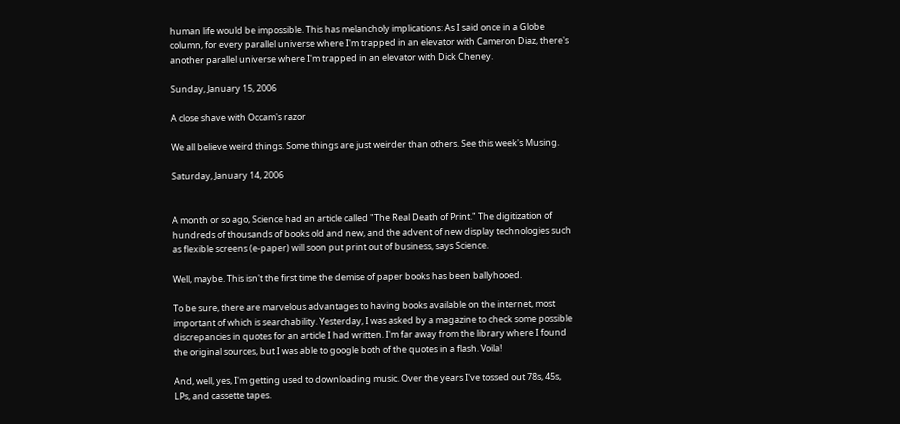human life would be impossible. This has melancholy implications: As I said once in a Globe column, for every parallel universe where I'm trapped in an elevator with Cameron Diaz, there's another parallel universe where I'm trapped in an elevator with Dick Cheney.

Sunday, January 15, 2006

A close shave with Occam's razor

We all believe weird things. Some things are just weirder than others. See this week's Musing.

Saturday, January 14, 2006


A month or so ago, Science had an article called "The Real Death of Print." The digitization of hundreds of thousands of books old and new, and the advent of new display technologies such as flexible screens (e-paper) will soon put print out of business, says Science.

Well, maybe. This isn't the first time the demise of paper books has been ballyhooed.

To be sure, there are marvelous advantages to having books available on the internet, most important of which is searchability. Yesterday, I was asked by a magazine to check some possible discrepancies in quotes for an article I had written. I'm far away from the library where I found the original sources, but I was able to google both of the quotes in a flash. Voila!

And, well, yes, I'm getting used to downloading music. Over the years I've tossed out 78s, 45s, LPs, and cassette tapes.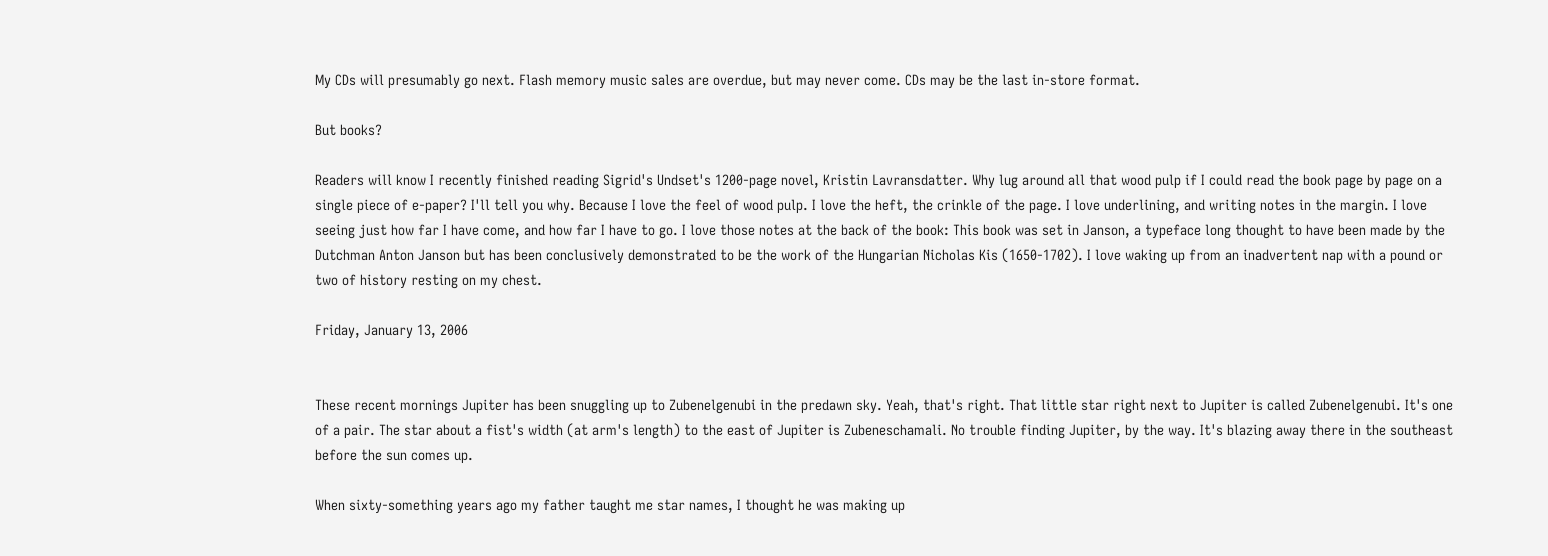My CDs will presumably go next. Flash memory music sales are overdue, but may never come. CDs may be the last in-store format.

But books?

Readers will know I recently finished reading Sigrid's Undset's 1200-page novel, Kristin Lavransdatter. Why lug around all that wood pulp if I could read the book page by page on a single piece of e-paper? I'll tell you why. Because I love the feel of wood pulp. I love the heft, the crinkle of the page. I love underlining, and writing notes in the margin. I love seeing just how far I have come, and how far I have to go. I love those notes at the back of the book: This book was set in Janson, a typeface long thought to have been made by the Dutchman Anton Janson but has been conclusively demonstrated to be the work of the Hungarian Nicholas Kis (1650-1702). I love waking up from an inadvertent nap with a pound or two of history resting on my chest.

Friday, January 13, 2006


These recent mornings Jupiter has been snuggling up to Zubenelgenubi in the predawn sky. Yeah, that's right. That little star right next to Jupiter is called Zubenelgenubi. It's one of a pair. The star about a fist's width (at arm's length) to the east of Jupiter is Zubeneschamali. No trouble finding Jupiter, by the way. It's blazing away there in the southeast before the sun comes up.

When sixty-something years ago my father taught me star names, I thought he was making up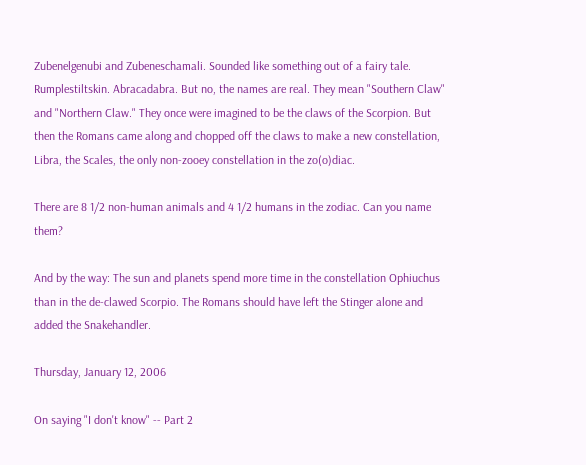Zubenelgenubi and Zubeneschamali. Sounded like something out of a fairy tale. Rumplestiltskin. Abracadabra. But no, the names are real. They mean "Southern Claw" and "Northern Claw." They once were imagined to be the claws of the Scorpion. But then the Romans came along and chopped off the claws to make a new constellation, Libra, the Scales, the only non-zooey constellation in the zo(o)diac.

There are 8 1/2 non-human animals and 4 1/2 humans in the zodiac. Can you name them?

And by the way: The sun and planets spend more time in the constellation Ophiuchus than in the de-clawed Scorpio. The Romans should have left the Stinger alone and added the Snakehandler.

Thursday, January 12, 2006

On saying "I don't know" -- Part 2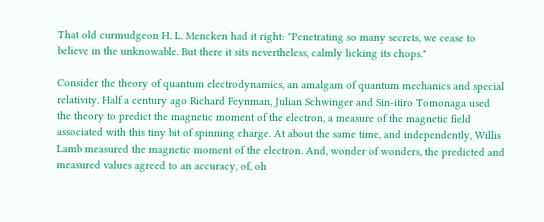That old curmudgeon H. L. Mencken had it right: "Penetrating so many secrets, we cease to believe in the unknowable. But there it sits nevertheless, calmly licking its chops."

Consider the theory of quantum electrodynamics, an amalgam of quantum mechanics and special relativity. Half a century ago Richard Feynman, Julian Schwinger and Sin-itiro Tomonaga used the theory to predict the magnetic moment of the electron, a measure of the magnetic field associated with this tiny bit of spinning charge. At about the same time, and independently, Willis Lamb measured the magnetic moment of the electron. And, wonder of wonders, the predicted and measured values agreed to an accuracy, of, oh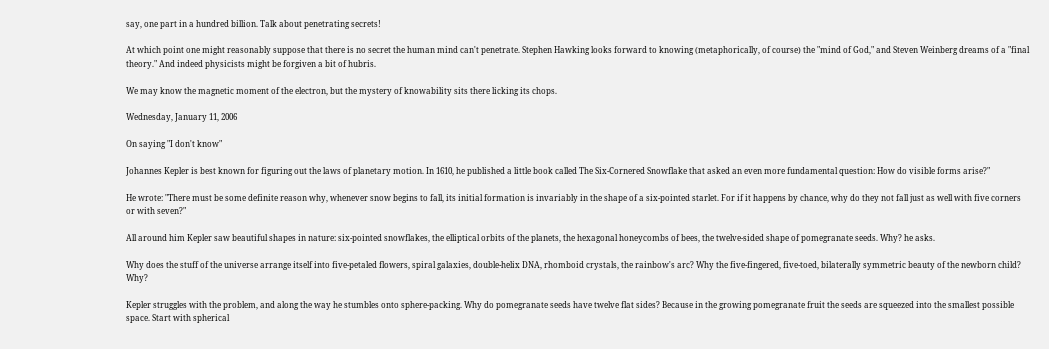say, one part in a hundred billion. Talk about penetrating secrets!

At which point one might reasonably suppose that there is no secret the human mind can't penetrate. Stephen Hawking looks forward to knowing (metaphorically, of course) the "mind of God," and Steven Weinberg dreams of a "final theory." And indeed physicists might be forgiven a bit of hubris.

We may know the magnetic moment of the electron, but the mystery of knowability sits there licking its chops.

Wednesday, January 11, 2006

On saying "I don't know"

Johannes Kepler is best known for figuring out the laws of planetary motion. In 1610, he published a little book called The Six-Cornered Snowflake that asked an even more fundamental question: How do visible forms arise?"

He wrote: "There must be some definite reason why, whenever snow begins to fall, its initial formation is invariably in the shape of a six-pointed starlet. For if it happens by chance, why do they not fall just as well with five corners or with seven?"

All around him Kepler saw beautiful shapes in nature: six-pointed snowflakes, the elliptical orbits of the planets, the hexagonal honeycombs of bees, the twelve-sided shape of pomegranate seeds. Why? he asks.

Why does the stuff of the universe arrange itself into five-petaled flowers, spiral galaxies, double-helix DNA, rhomboid crystals, the rainbow's arc? Why the five-fingered, five-toed, bilaterally symmetric beauty of the newborn child? Why?

Kepler struggles with the problem, and along the way he stumbles onto sphere-packing. Why do pomegranate seeds have twelve flat sides? Because in the growing pomegranate fruit the seeds are squeezed into the smallest possible space. Start with spherical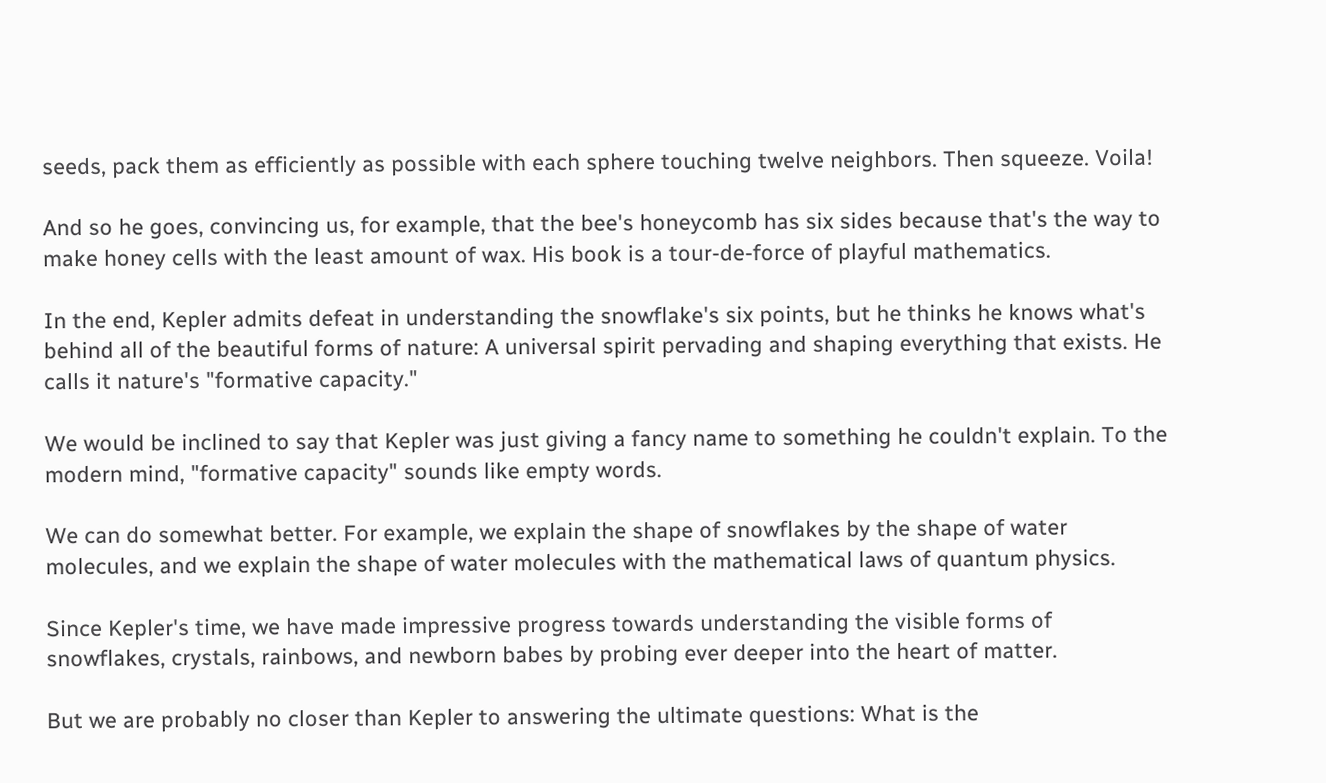seeds, pack them as efficiently as possible with each sphere touching twelve neighbors. Then squeeze. Voila!

And so he goes, convincing us, for example, that the bee's honeycomb has six sides because that's the way to make honey cells with the least amount of wax. His book is a tour-de-force of playful mathematics.

In the end, Kepler admits defeat in understanding the snowflake's six points, but he thinks he knows what's behind all of the beautiful forms of nature: A universal spirit pervading and shaping everything that exists. He calls it nature's "formative capacity."

We would be inclined to say that Kepler was just giving a fancy name to something he couldn't explain. To the modern mind, "formative capacity" sounds like empty words.

We can do somewhat better. For example, we explain the shape of snowflakes by the shape of water molecules, and we explain the shape of water molecules with the mathematical laws of quantum physics.

Since Kepler's time, we have made impressive progress towards understanding the visible forms of snowflakes, crystals, rainbows, and newborn babes by probing ever deeper into the heart of matter.

But we are probably no closer than Kepler to answering the ultimate questions: What is the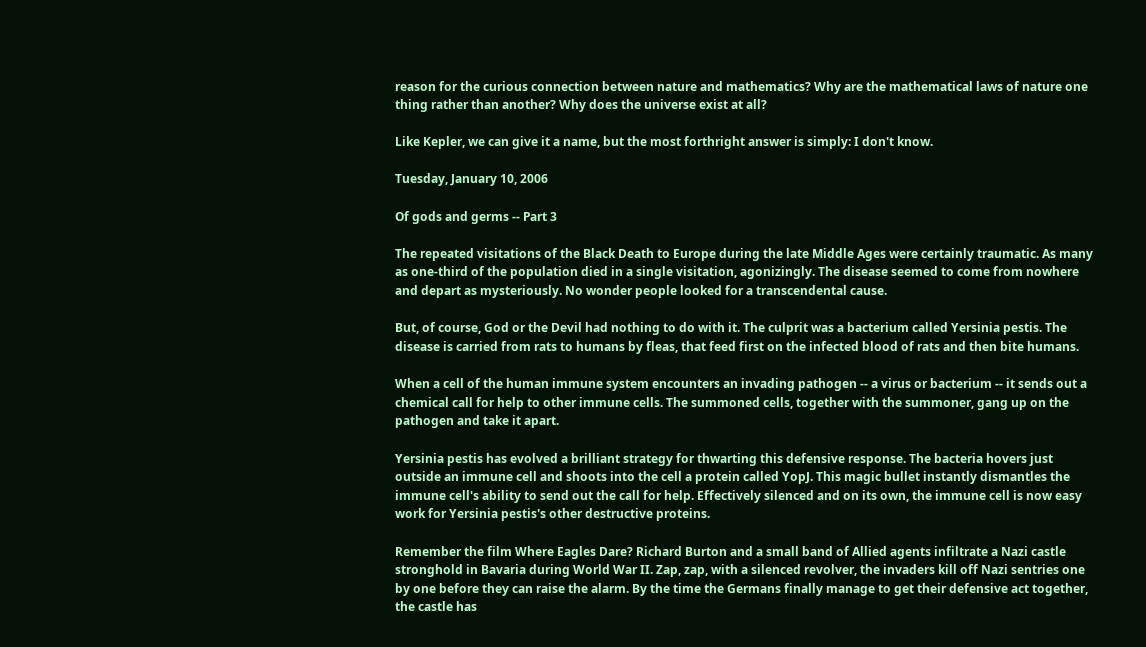reason for the curious connection between nature and mathematics? Why are the mathematical laws of nature one thing rather than another? Why does the universe exist at all?

Like Kepler, we can give it a name, but the most forthright answer is simply: I don't know.

Tuesday, January 10, 2006

Of gods and germs -- Part 3

The repeated visitations of the Black Death to Europe during the late Middle Ages were certainly traumatic. As many as one-third of the population died in a single visitation, agonizingly. The disease seemed to come from nowhere and depart as mysteriously. No wonder people looked for a transcendental cause.

But, of course, God or the Devil had nothing to do with it. The culprit was a bacterium called Yersinia pestis. The disease is carried from rats to humans by fleas, that feed first on the infected blood of rats and then bite humans.

When a cell of the human immune system encounters an invading pathogen -- a virus or bacterium -- it sends out a chemical call for help to other immune cells. The summoned cells, together with the summoner, gang up on the pathogen and take it apart.

Yersinia pestis has evolved a brilliant strategy for thwarting this defensive response. The bacteria hovers just outside an immune cell and shoots into the cell a protein called YopJ. This magic bullet instantly dismantles the immune cell's ability to send out the call for help. Effectively silenced and on its own, the immune cell is now easy work for Yersinia pestis's other destructive proteins.

Remember the film Where Eagles Dare? Richard Burton and a small band of Allied agents infiltrate a Nazi castle stronghold in Bavaria during World War II. Zap, zap, with a silenced revolver, the invaders kill off Nazi sentries one by one before they can raise the alarm. By the time the Germans finally manage to get their defensive act together, the castle has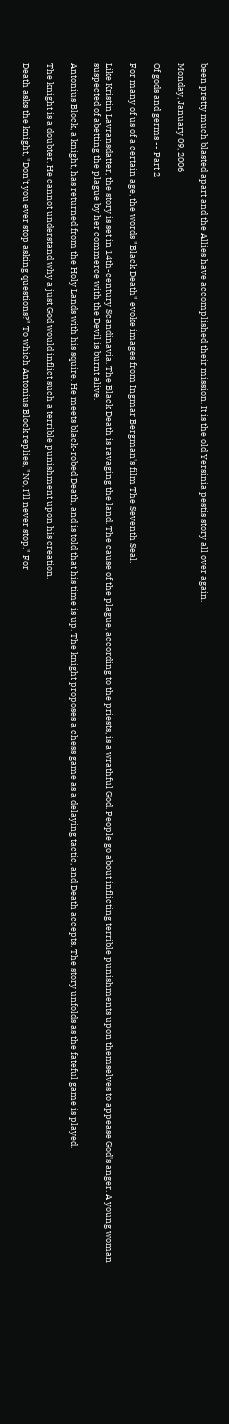been pretty much blasted apart and the Allies have accomplished their mission. It is the old Yersinia pestis story all over again.

Monday, January 09, 2006

Of gods and germs -- Part 2

For many of us of a certain age, the words "Black Death" evoke images from Ingmar Bergman's film The Seventh Seal.

Like Kristin Lavransdatter, the story is set in 14th-century Scandinavia. The Black Death is ravaging the land. The cause of the plague, according to the priests, is a wrathful God. People go about inflicting terrible punishments upon themselves to appease God's anger. A young woman suspected of abetting the plague by her commerce with the Devil is burnt alive.

Antonius Block, a knight, has returned from the Holy Lands with his squire. He meets black-robed Death, and is told that his time is up. The knight proposes a chess game as a delaying tactic, and Death accepts. The story unfolds as the fateful game is played.

The knight is a doubter. He cannot understand why a just God would inflict such a terrible punishment upon his creation.

Death asks the knight, "Don't you ever stop asking questions?" To which Antonius Block replies, "No, I'll never stop." For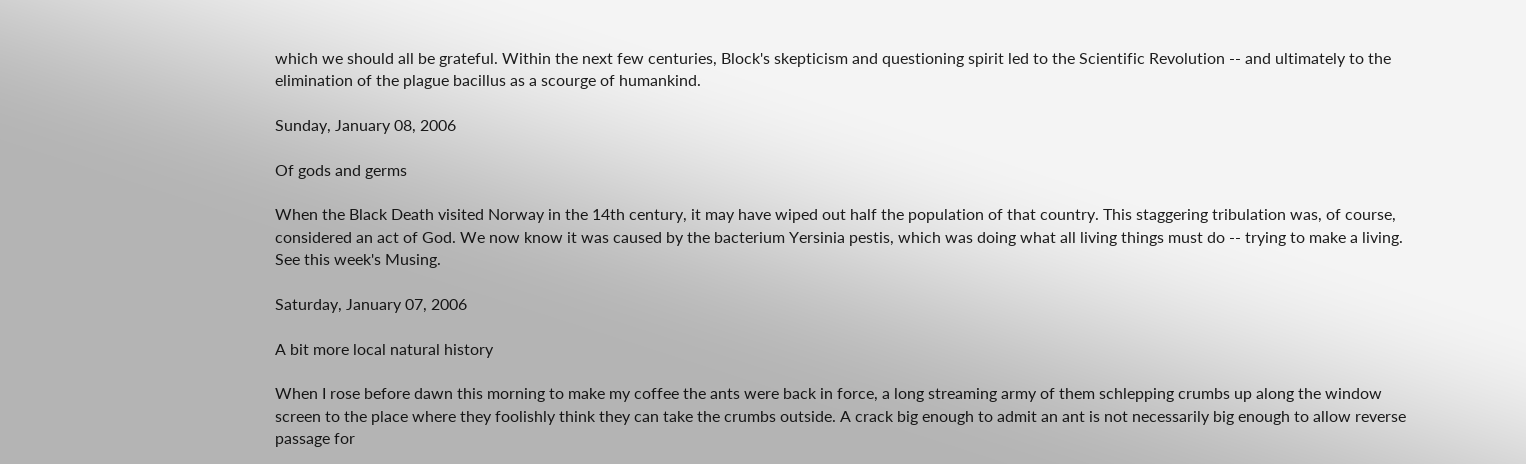which we should all be grateful. Within the next few centuries, Block's skepticism and questioning spirit led to the Scientific Revolution -- and ultimately to the elimination of the plague bacillus as a scourge of humankind.

Sunday, January 08, 2006

Of gods and germs

When the Black Death visited Norway in the 14th century, it may have wiped out half the population of that country. This staggering tribulation was, of course, considered an act of God. We now know it was caused by the bacterium Yersinia pestis, which was doing what all living things must do -- trying to make a living. See this week's Musing.

Saturday, January 07, 2006

A bit more local natural history

When I rose before dawn this morning to make my coffee the ants were back in force, a long streaming army of them schlepping crumbs up along the window screen to the place where they foolishly think they can take the crumbs outside. A crack big enough to admit an ant is not necessarily big enough to allow reverse passage for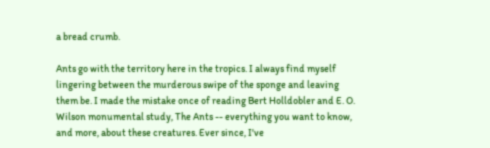a bread crumb.

Ants go with the territory here in the tropics. I always find myself lingering between the murderous swipe of the sponge and leaving them be. I made the mistake once of reading Bert Holldobler and E. O. Wilson monumental study, The Ants -- everything you want to know, and more, about these creatures. Ever since, I've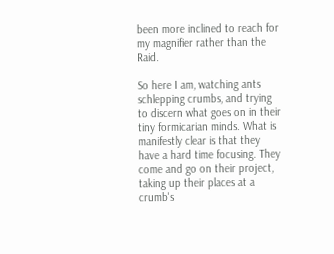been more inclined to reach for my magnifier rather than the Raid.

So here I am, watching ants schlepping crumbs, and trying to discern what goes on in their tiny formicarian minds. What is manifestly clear is that they have a hard time focusing. They come and go on their project, taking up their places at a crumb's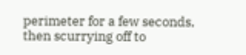perimeter for a few seconds, then scurrying off to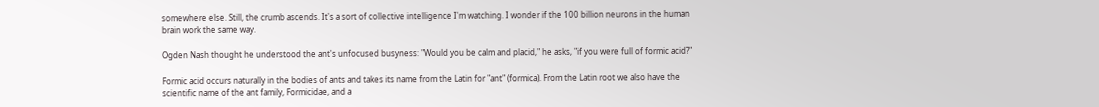somewhere else. Still, the crumb ascends. It's a sort of collective intelligence I'm watching. I wonder if the 100 billion neurons in the human brain work the same way.

Ogden Nash thought he understood the ant's unfocused busyness: "Would you be calm and placid," he asks, "if you were full of formic acid?"

Formic acid occurs naturally in the bodies of ants and takes its name from the Latin for "ant" (formica). From the Latin root we also have the scientific name of the ant family, Formicidae, and a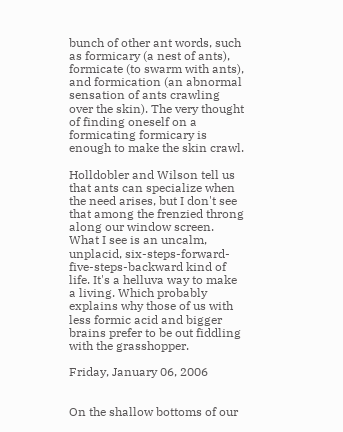bunch of other ant words, such as formicary (a nest of ants), formicate (to swarm with ants), and formication (an abnormal sensation of ants crawling over the skin). The very thought of finding oneself on a formicating formicary is enough to make the skin crawl.

Holldobler and Wilson tell us that ants can specialize when the need arises, but I don't see that among the frenzied throng along our window screen. What I see is an uncalm, unplacid, six-steps-forward-five-steps-backward kind of life. It's a helluva way to make a living. Which probably explains why those of us with less formic acid and bigger brains prefer to be out fiddling with the grasshopper.

Friday, January 06, 2006


On the shallow bottoms of our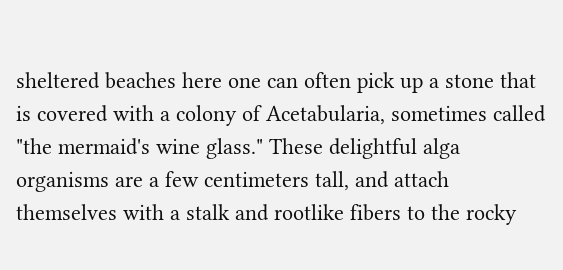sheltered beaches here one can often pick up a stone that is covered with a colony of Acetabularia, sometimes called "the mermaid's wine glass." These delightful alga organisms are a few centimeters tall, and attach themselves with a stalk and rootlike fibers to the rocky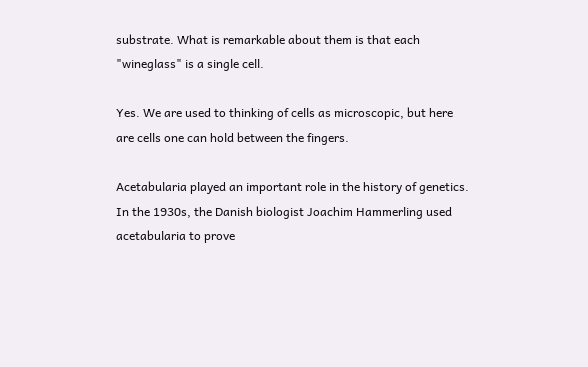substrate. What is remarkable about them is that each "wineglass" is a single cell.

Yes. We are used to thinking of cells as microscopic, but here are cells one can hold between the fingers.

Acetabularia played an important role in the history of genetics. In the 1930s, the Danish biologist Joachim Hammerling used acetabularia to prove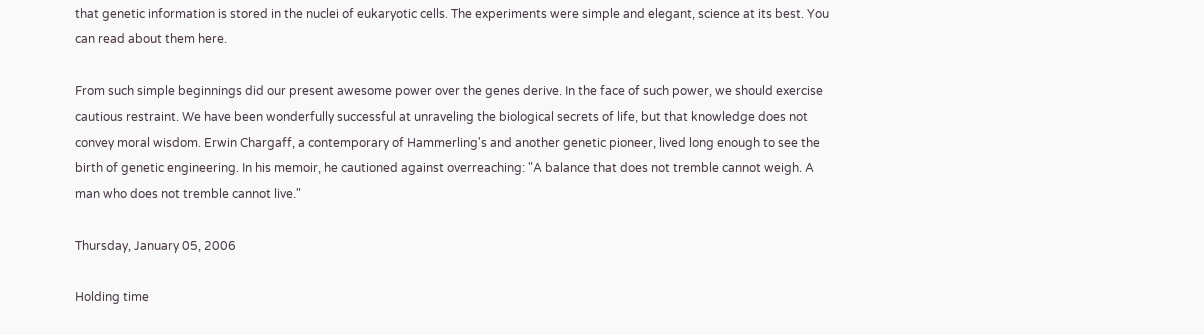that genetic information is stored in the nuclei of eukaryotic cells. The experiments were simple and elegant, science at its best. You can read about them here.

From such simple beginnings did our present awesome power over the genes derive. In the face of such power, we should exercise cautious restraint. We have been wonderfully successful at unraveling the biological secrets of life, but that knowledge does not convey moral wisdom. Erwin Chargaff, a contemporary of Hammerling's and another genetic pioneer, lived long enough to see the birth of genetic engineering. In his memoir, he cautioned against overreaching: "A balance that does not tremble cannot weigh. A man who does not tremble cannot live."

Thursday, January 05, 2006

Holding time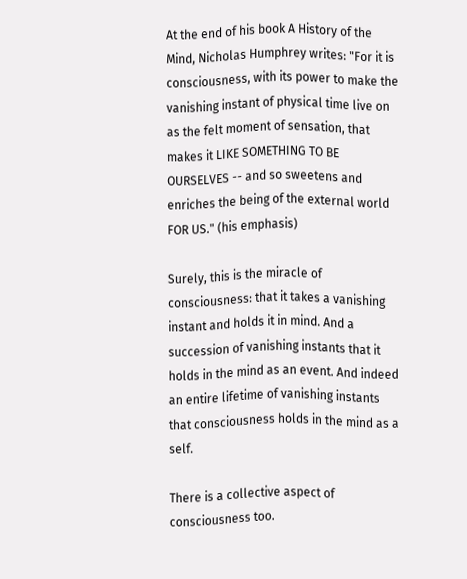At the end of his book A History of the Mind, Nicholas Humphrey writes: "For it is consciousness, with its power to make the vanishing instant of physical time live on as the felt moment of sensation, that makes it LIKE SOMETHING TO BE OURSELVES -- and so sweetens and enriches the being of the external world FOR US." (his emphasis)

Surely, this is the miracle of consciousness: that it takes a vanishing instant and holds it in mind. And a succession of vanishing instants that it holds in the mind as an event. And indeed an entire lifetime of vanishing instants that consciousness holds in the mind as a self.

There is a collective aspect of consciousness too.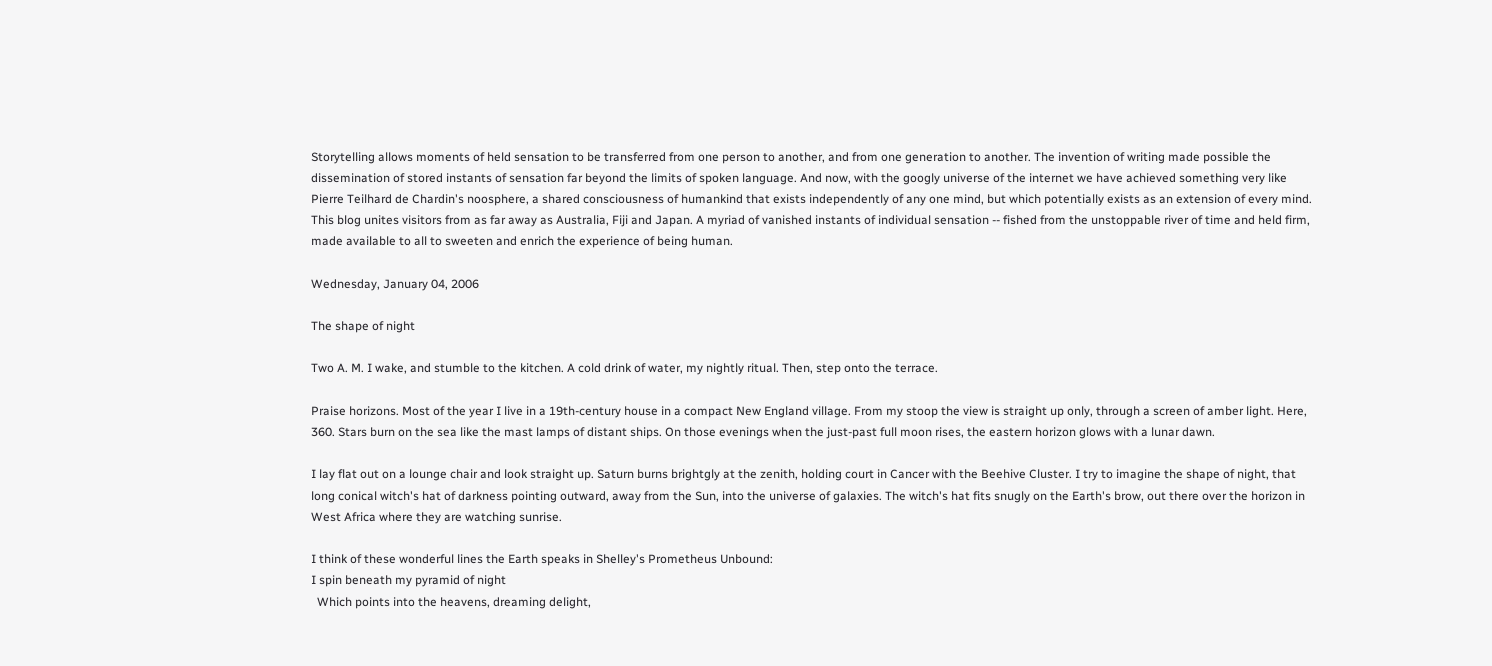Storytelling allows moments of held sensation to be transferred from one person to another, and from one generation to another. The invention of writing made possible the dissemination of stored instants of sensation far beyond the limits of spoken language. And now, with the googly universe of the internet we have achieved something very like Pierre Teilhard de Chardin's noosphere, a shared consciousness of humankind that exists independently of any one mind, but which potentially exists as an extension of every mind. This blog unites visitors from as far away as Australia, Fiji and Japan. A myriad of vanished instants of individual sensation -- fished from the unstoppable river of time and held firm, made available to all to sweeten and enrich the experience of being human.

Wednesday, January 04, 2006

The shape of night

Two A. M. I wake, and stumble to the kitchen. A cold drink of water, my nightly ritual. Then, step onto the terrace.

Praise horizons. Most of the year I live in a 19th-century house in a compact New England village. From my stoop the view is straight up only, through a screen of amber light. Here, 360. Stars burn on the sea like the mast lamps of distant ships. On those evenings when the just-past full moon rises, the eastern horizon glows with a lunar dawn.

I lay flat out on a lounge chair and look straight up. Saturn burns brightgly at the zenith, holding court in Cancer with the Beehive Cluster. I try to imagine the shape of night, that long conical witch's hat of darkness pointing outward, away from the Sun, into the universe of galaxies. The witch's hat fits snugly on the Earth's brow, out there over the horizon in West Africa where they are watching sunrise.

I think of these wonderful lines the Earth speaks in Shelley's Prometheus Unbound:
I spin beneath my pyramid of night
  Which points into the heavens, dreaming delight,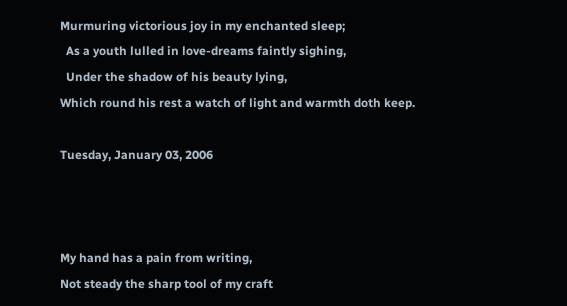Murmuring victorious joy in my enchanted sleep;
  As a youth lulled in love-dreams faintly sighing,
  Under the shadow of his beauty lying,
Which round his rest a watch of light and warmth doth keep.

Tuesday, January 03, 2006



My hand has a pain from writing,
Not steady the sharp tool of my craft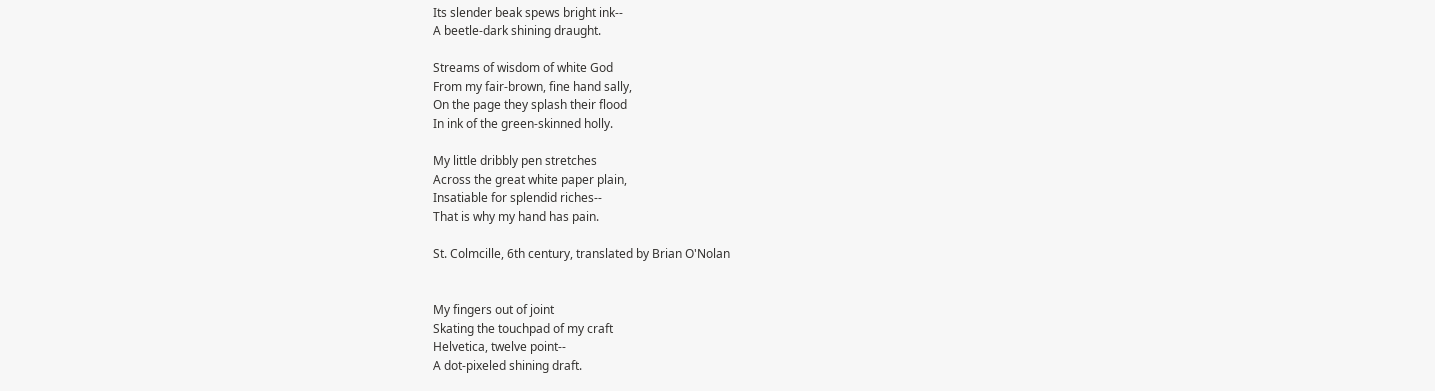Its slender beak spews bright ink--
A beetle-dark shining draught.

Streams of wisdom of white God
From my fair-brown, fine hand sally,
On the page they splash their flood
In ink of the green-skinned holly.

My little dribbly pen stretches
Across the great white paper plain,
Insatiable for splendid riches--
That is why my hand has pain.

St. Colmcille, 6th century, translated by Brian O'Nolan


My fingers out of joint
Skating the touchpad of my craft
Helvetica, twelve point--
A dot-pixeled shining draft.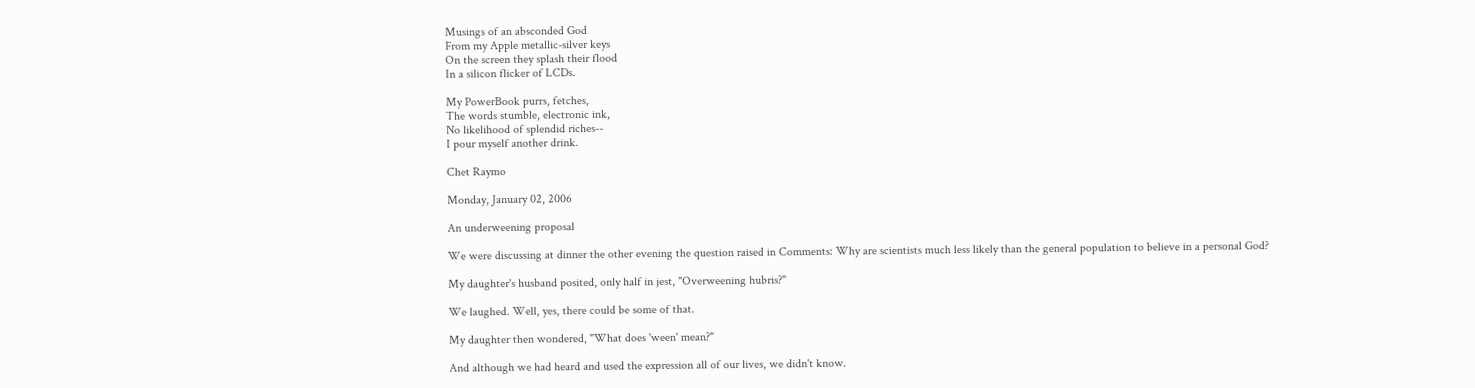Musings of an absconded God
From my Apple metallic-silver keys
On the screen they splash their flood
In a silicon flicker of LCDs.

My PowerBook purrs, fetches,
The words stumble, electronic ink,
No likelihood of splendid riches--
I pour myself another drink.

Chet Raymo

Monday, January 02, 2006

An underweening proposal

We were discussing at dinner the other evening the question raised in Comments: Why are scientists much less likely than the general population to believe in a personal God?

My daughter's husband posited, only half in jest, "Overweening hubris?"

We laughed. Well, yes, there could be some of that.

My daughter then wondered, "What does 'ween' mean?"

And although we had heard and used the expression all of our lives, we didn't know.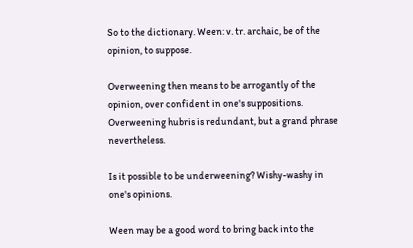So to the dictionary. Ween: v. tr. archaic, be of the opinion, to suppose.

Overweening then means to be arrogantly of the opinion, over confident in one's suppositions. Overweening hubris is redundant, but a grand phrase nevertheless.

Is it possible to be underweening? Wishy-washy in one's opinions.

Ween may be a good word to bring back into the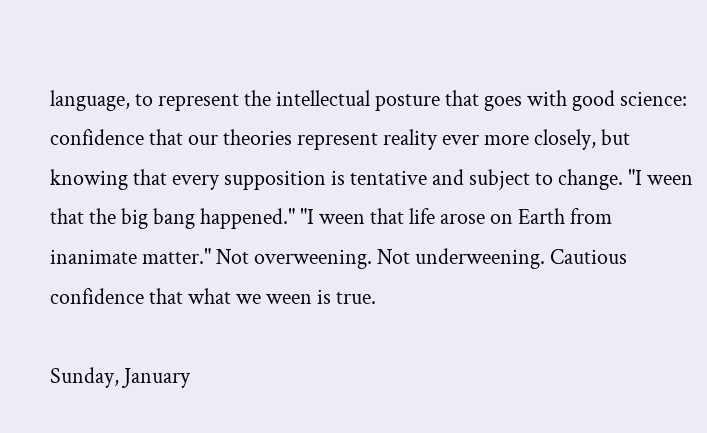language, to represent the intellectual posture that goes with good science: confidence that our theories represent reality ever more closely, but knowing that every supposition is tentative and subject to change. "I ween that the big bang happened." "I ween that life arose on Earth from inanimate matter." Not overweening. Not underweening. Cautious confidence that what we ween is true.

Sunday, January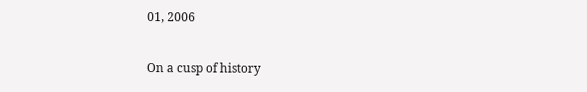01, 2006

On a cusp of history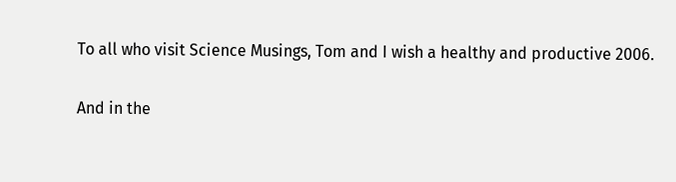To all who visit Science Musings, Tom and I wish a healthy and productive 2006.

And in the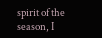spirit of the season, I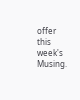offer this week's Musing.